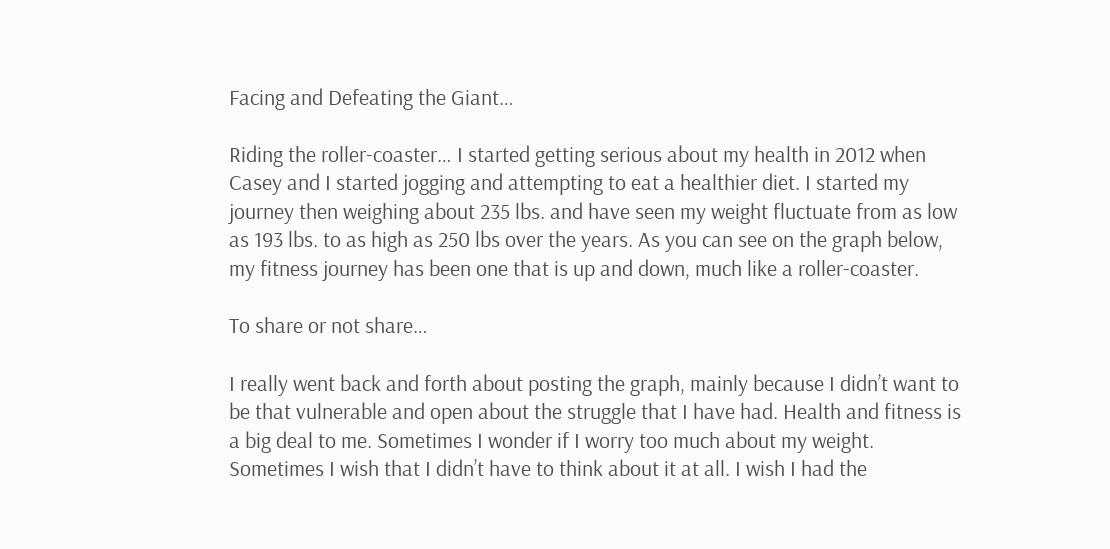Facing and Defeating the Giant…

Riding the roller-coaster… I started getting serious about my health in 2012 when Casey and I started jogging and attempting to eat a healthier diet. I started my journey then weighing about 235 lbs. and have seen my weight fluctuate from as low as 193 lbs. to as high as 250 lbs over the years. As you can see on the graph below, my fitness journey has been one that is up and down, much like a roller-coaster.

To share or not share…

I really went back and forth about posting the graph, mainly because I didn’t want to be that vulnerable and open about the struggle that I have had. Health and fitness is a big deal to me. Sometimes I wonder if I worry too much about my weight. Sometimes I wish that I didn’t have to think about it at all. I wish I had the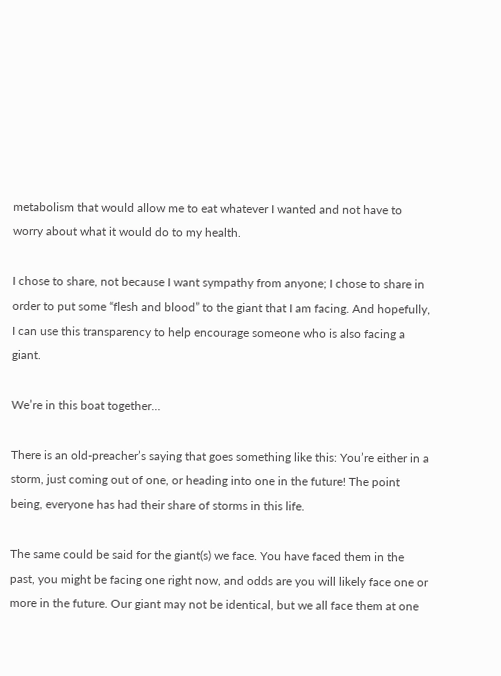metabolism that would allow me to eat whatever I wanted and not have to worry about what it would do to my health.

I chose to share, not because I want sympathy from anyone; I chose to share in order to put some “flesh and blood” to the giant that I am facing. And hopefully, I can use this transparency to help encourage someone who is also facing a giant.

We’re in this boat together…

There is an old-preacher’s saying that goes something like this: You’re either in a storm, just coming out of one, or heading into one in the future! The point being, everyone has had their share of storms in this life.

The same could be said for the giant(s) we face. You have faced them in the past, you might be facing one right now, and odds are you will likely face one or more in the future. Our giant may not be identical, but we all face them at one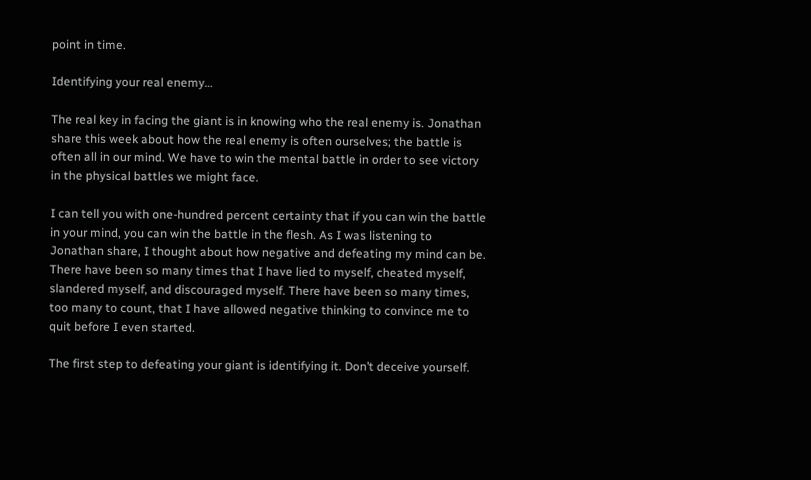point in time.

Identifying your real enemy…

The real key in facing the giant is in knowing who the real enemy is. Jonathan share this week about how the real enemy is often ourselves; the battle is often all in our mind. We have to win the mental battle in order to see victory in the physical battles we might face.

I can tell you with one-hundred percent certainty that if you can win the battle in your mind, you can win the battle in the flesh. As I was listening to Jonathan share, I thought about how negative and defeating my mind can be. There have been so many times that I have lied to myself, cheated myself, slandered myself, and discouraged myself. There have been so many times, too many to count, that I have allowed negative thinking to convince me to quit before I even started.

The first step to defeating your giant is identifying it. Don’t deceive yourself.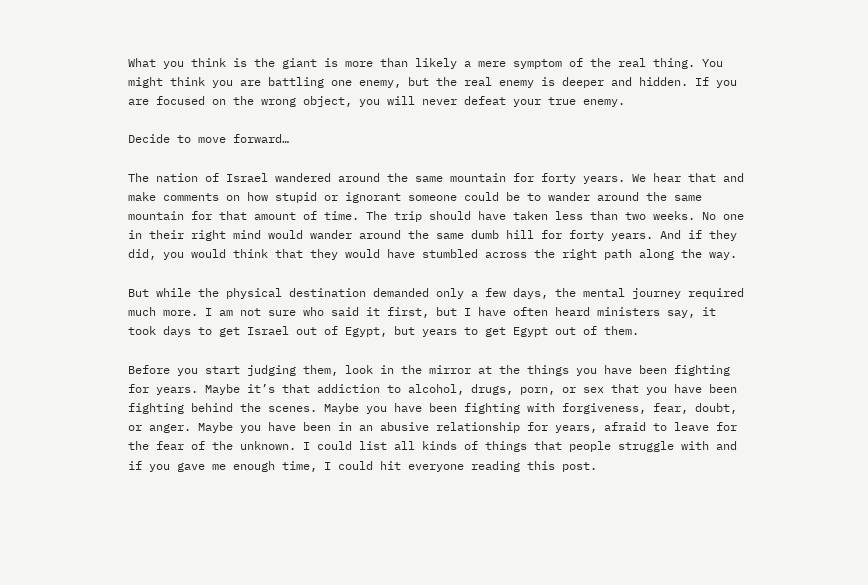What you think is the giant is more than likely a mere symptom of the real thing. You might think you are battling one enemy, but the real enemy is deeper and hidden. If you are focused on the wrong object, you will never defeat your true enemy.

Decide to move forward…

The nation of Israel wandered around the same mountain for forty years. We hear that and make comments on how stupid or ignorant someone could be to wander around the same mountain for that amount of time. The trip should have taken less than two weeks. No one in their right mind would wander around the same dumb hill for forty years. And if they did, you would think that they would have stumbled across the right path along the way.

But while the physical destination demanded only a few days, the mental journey required much more. I am not sure who said it first, but I have often heard ministers say, it took days to get Israel out of Egypt, but years to get Egypt out of them.

Before you start judging them, look in the mirror at the things you have been fighting for years. Maybe it’s that addiction to alcohol, drugs, porn, or sex that you have been fighting behind the scenes. Maybe you have been fighting with forgiveness, fear, doubt, or anger. Maybe you have been in an abusive relationship for years, afraid to leave for the fear of the unknown. I could list all kinds of things that people struggle with and if you gave me enough time, I could hit everyone reading this post.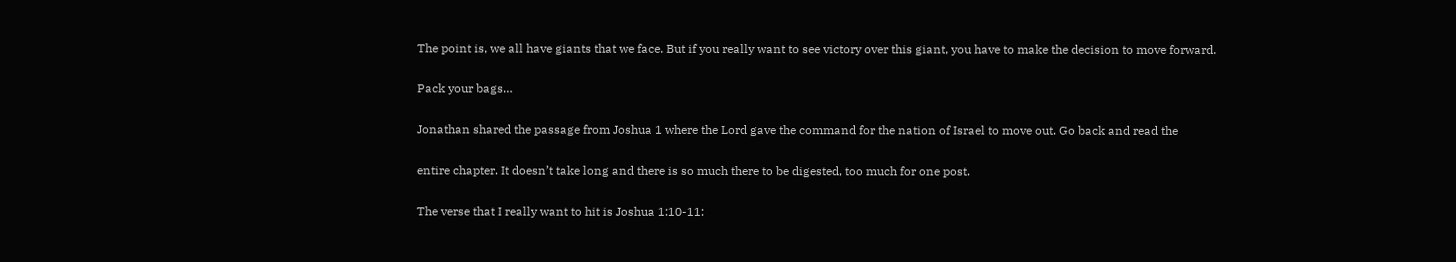The point is, we all have giants that we face. But if you really want to see victory over this giant, you have to make the decision to move forward.

Pack your bags…

Jonathan shared the passage from Joshua 1 where the Lord gave the command for the nation of Israel to move out. Go back and read the

entire chapter. It doesn’t take long and there is so much there to be digested, too much for one post.

The verse that I really want to hit is Joshua 1:10-11: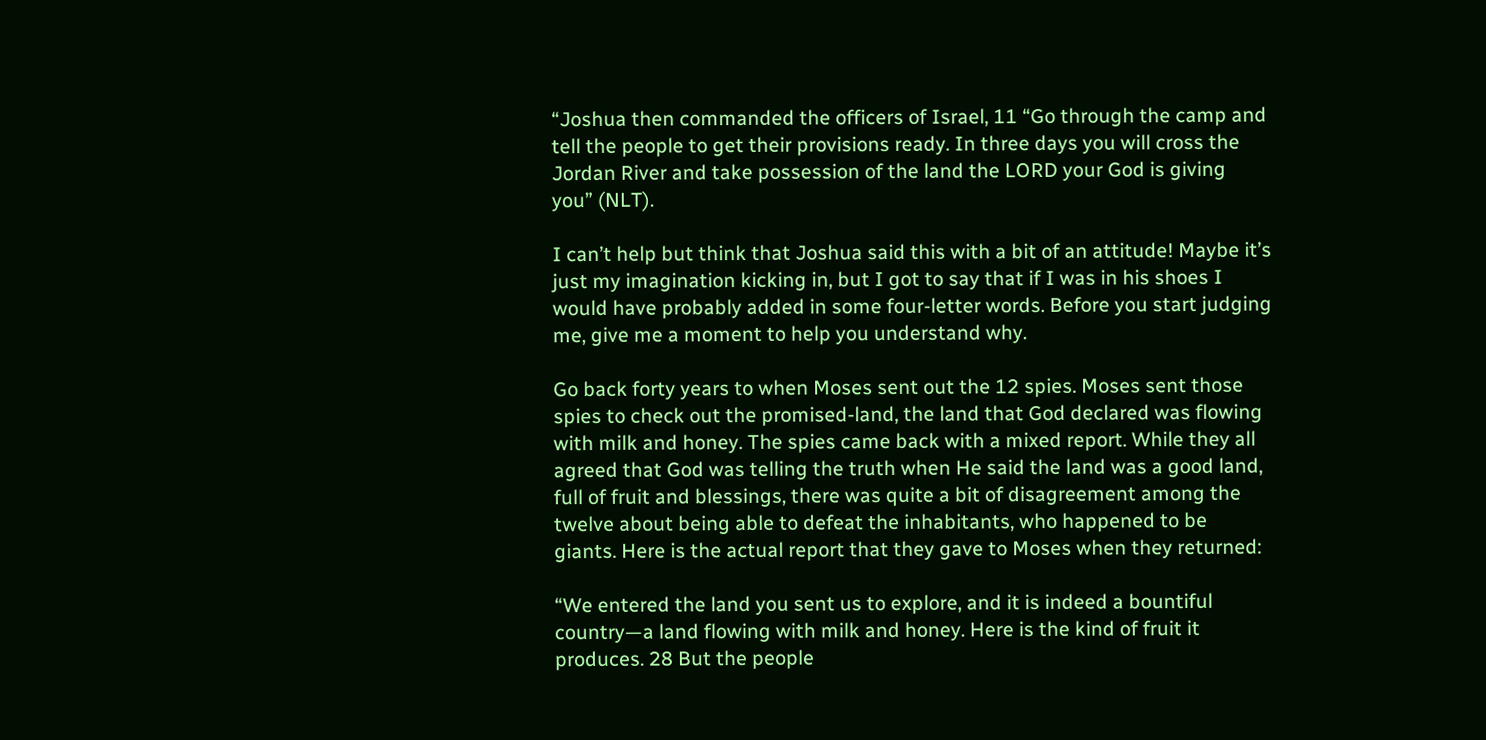“Joshua then commanded the officers of Israel, 11 “Go through the camp and tell the people to get their provisions ready. In three days you will cross the Jordan River and take possession of the land the LORD your God is giving you” (NLT).

I can’t help but think that Joshua said this with a bit of an attitude! Maybe it’s just my imagination kicking in, but I got to say that if I was in his shoes I would have probably added in some four-letter words. Before you start judging me, give me a moment to help you understand why.

Go back forty years to when Moses sent out the 12 spies. Moses sent those spies to check out the promised-land, the land that God declared was flowing with milk and honey. The spies came back with a mixed report. While they all agreed that God was telling the truth when He said the land was a good land, full of fruit and blessings, there was quite a bit of disagreement among the twelve about being able to defeat the inhabitants, who happened to be giants. Here is the actual report that they gave to Moses when they returned:

“We entered the land you sent us to explore, and it is indeed a bountiful country—a land flowing with milk and honey. Here is the kind of fruit it produces. 28 But the people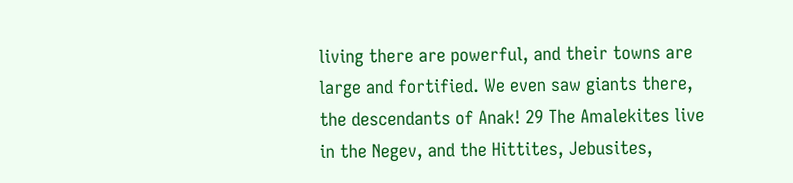living there are powerful, and their towns are large and fortified. We even saw giants there, the descendants of Anak! 29 The Amalekites live in the Negev, and the Hittites, Jebusites,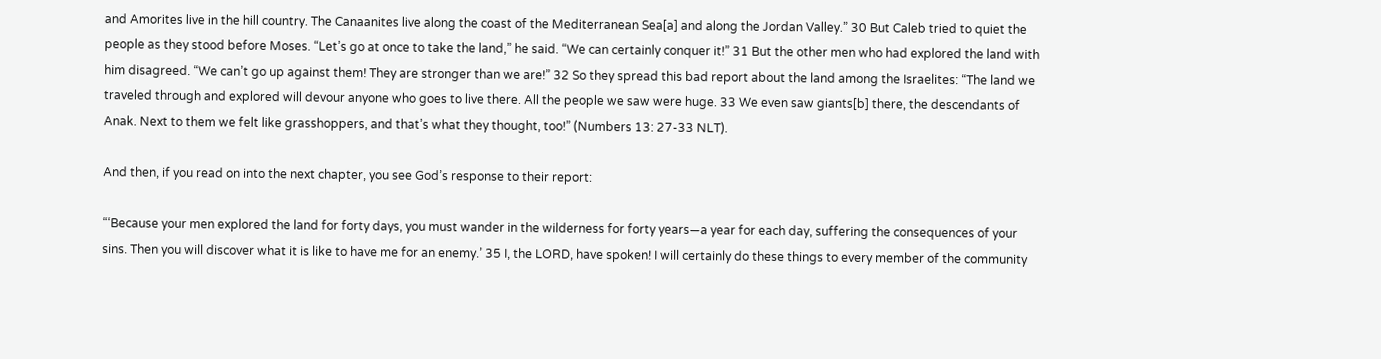and Amorites live in the hill country. The Canaanites live along the coast of the Mediterranean Sea[a] and along the Jordan Valley.” 30 But Caleb tried to quiet the people as they stood before Moses. “Let’s go at once to take the land,” he said. “We can certainly conquer it!” 31 But the other men who had explored the land with him disagreed. “We can’t go up against them! They are stronger than we are!” 32 So they spread this bad report about the land among the Israelites: “The land we traveled through and explored will devour anyone who goes to live there. All the people we saw were huge. 33 We even saw giants[b] there, the descendants of Anak. Next to them we felt like grasshoppers, and that’s what they thought, too!” (Numbers 13: 27-33 NLT).

And then, if you read on into the next chapter, you see God’s response to their report:

“‘Because your men explored the land for forty days, you must wander in the wilderness for forty years—a year for each day, suffering the consequences of your sins. Then you will discover what it is like to have me for an enemy.’ 35 I, the LORD, have spoken! I will certainly do these things to every member of the community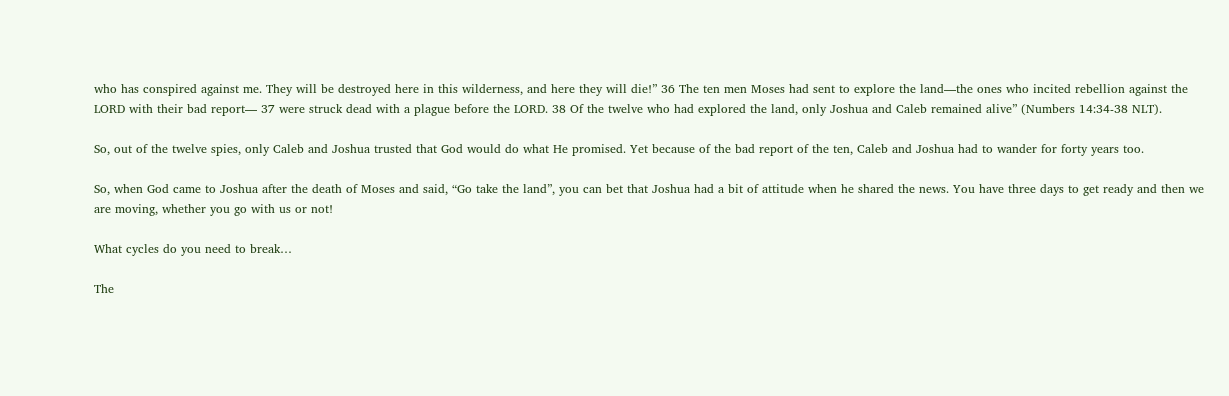who has conspired against me. They will be destroyed here in this wilderness, and here they will die!” 36 The ten men Moses had sent to explore the land—the ones who incited rebellion against the LORD with their bad report— 37 were struck dead with a plague before the LORD. 38 Of the twelve who had explored the land, only Joshua and Caleb remained alive” (Numbers 14:34-38 NLT).

So, out of the twelve spies, only Caleb and Joshua trusted that God would do what He promised. Yet because of the bad report of the ten, Caleb and Joshua had to wander for forty years too.

So, when God came to Joshua after the death of Moses and said, “Go take the land”, you can bet that Joshua had a bit of attitude when he shared the news. You have three days to get ready and then we are moving, whether you go with us or not!

What cycles do you need to break…

The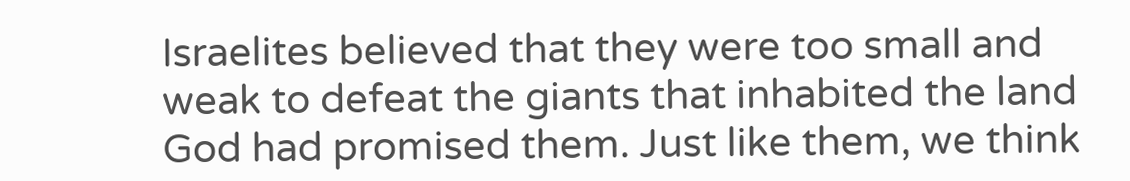Israelites believed that they were too small and weak to defeat the giants that inhabited the land God had promised them. Just like them, we think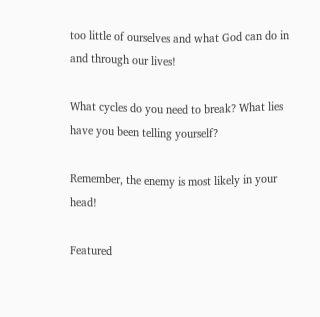too little of ourselves and what God can do in and through our lives!

What cycles do you need to break? What lies have you been telling yourself?

Remember, the enemy is most likely in your head!

Featured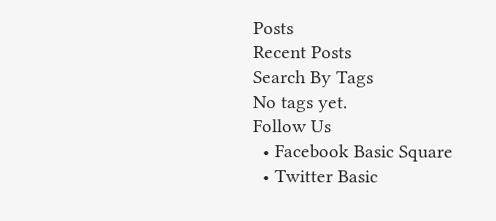Posts
Recent Posts
Search By Tags
No tags yet.
Follow Us
  • Facebook Basic Square
  • Twitter Basic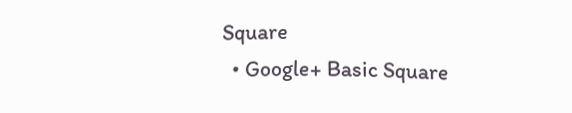Square
  • Google+ Basic Square